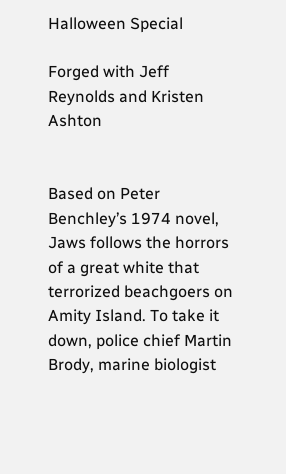Halloween Special

Forged with Jeff Reynolds and Kristen Ashton


Based on Peter Benchley’s 1974 novel,
Jaws follows the horrors of a great white that terrorized beachgoers on Amity Island. To take it down, police chief Martin Brody, marine biologist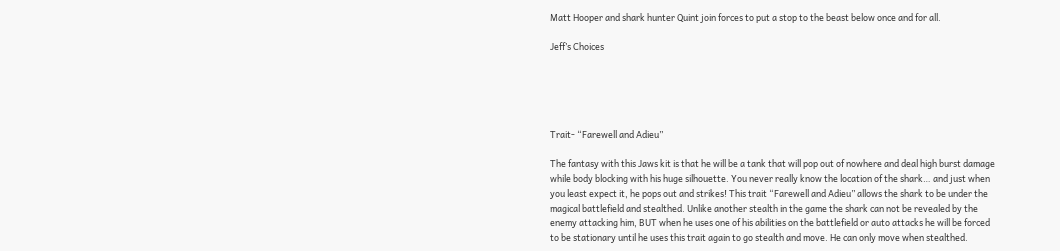Matt Hooper and shark hunter Quint join forces to put a stop to the beast below once and for all.

Jeff’s Choices





Trait- “Farewell and Adieu”

The fantasy with this Jaws kit is that he will be a tank that will pop out of nowhere and deal high burst damage while body blocking with his huge silhouette. You never really know the location of the shark… and just when you least expect it, he pops out and strikes! This trait “Farewell and Adieu” allows the shark to be under the magical battlefield and stealthed. Unlike another stealth in the game the shark can not be revealed by the enemy attacking him, BUT when he uses one of his abilities on the battlefield or auto attacks he will be forced to be stationary until he uses this trait again to go stealth and move. He can only move when stealthed.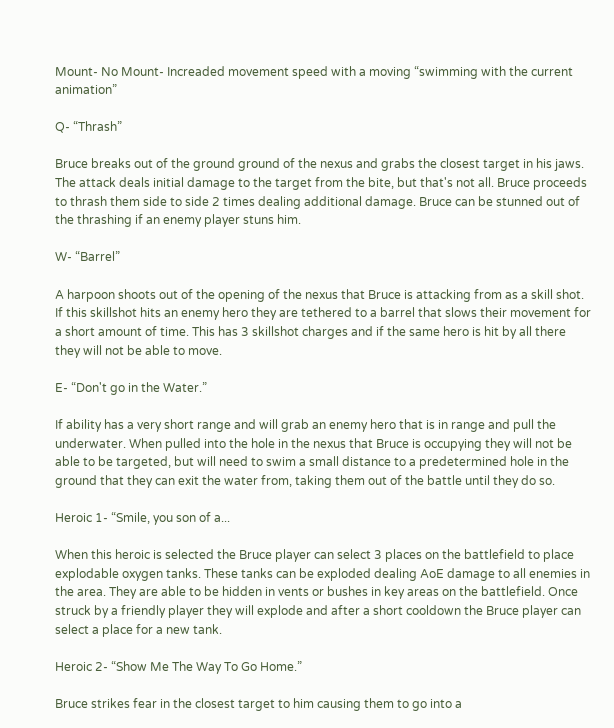Mount- No Mount- Increaded movement speed with a moving “swimming with the current animation”

Q- “Thrash”

Bruce breaks out of the ground ground of the nexus and grabs the closest target in his jaws. The attack deals initial damage to the target from the bite, but that's not all. Bruce proceeds to thrash them side to side 2 times dealing additional damage. Bruce can be stunned out of the thrashing if an enemy player stuns him.

W- “Barrel”

A harpoon shoots out of the opening of the nexus that Bruce is attacking from as a skill shot. If this skillshot hits an enemy hero they are tethered to a barrel that slows their movement for a short amount of time. This has 3 skillshot charges and if the same hero is hit by all there they will not be able to move.

E- “Don't go in the Water.”

If ability has a very short range and will grab an enemy hero that is in range and pull the underwater. When pulled into the hole in the nexus that Bruce is occupying they will not be able to be targeted, but will need to swim a small distance to a predetermined hole in the ground that they can exit the water from, taking them out of the battle until they do so.

Heroic 1- “Smile, you son of a...

When this heroic is selected the Bruce player can select 3 places on the battlefield to place explodable oxygen tanks. These tanks can be exploded dealing AoE damage to all enemies in the area. They are able to be hidden in vents or bushes in key areas on the battlefield. Once struck by a friendly player they will explode and after a short cooldown the Bruce player can select a place for a new tank.

Heroic 2- “Show Me The Way To Go Home.”

Bruce strikes fear in the closest target to him causing them to go into a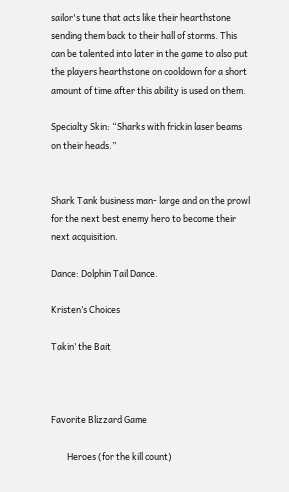sailor's tune that acts like their hearthstone sending them back to their hall of storms. This can be talented into later in the game to also put the players hearthstone on cooldown for a short amount of time after this ability is used on them.

Specialty Skin: “Sharks with frickin laser beams on their heads.”


Shark Tank business man- large and on the prowl for the next best enemy hero to become their next acquisition.

Dance: Dolphin Tail Dance.

Kristen’s Choices

Takin’ the Bait



Favorite Blizzard Game

        Heroes (for the kill count)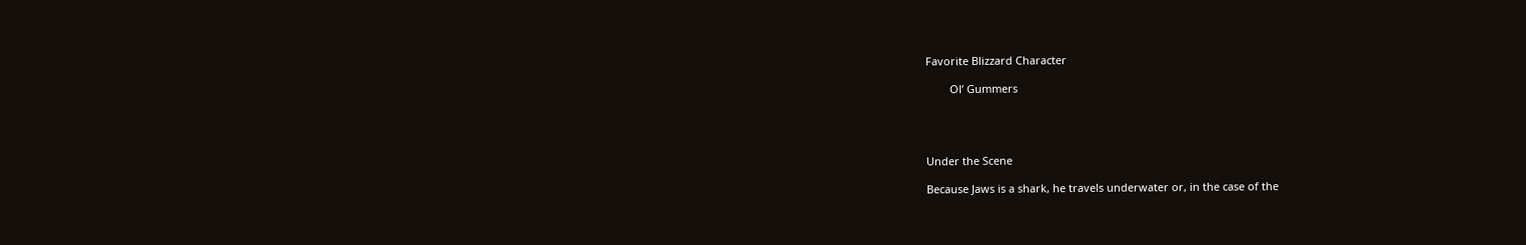Favorite Blizzard Character

        Ol’ Gummers




Under the Scene

Because Jaws is a shark, he travels underwater or, in the case of the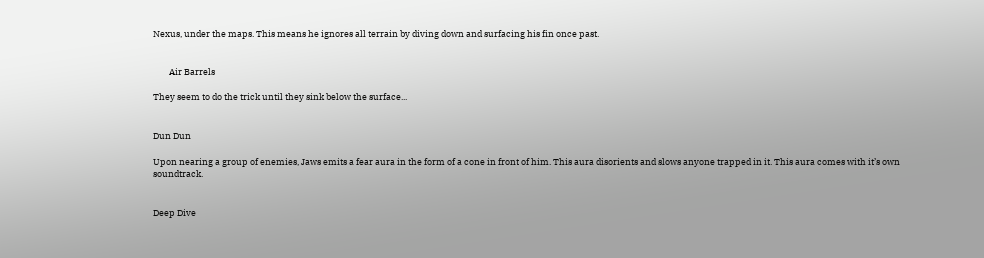Nexus, under the maps. This means he ignores all terrain by diving down and surfacing his fin once past.


        Air Barrels

They seem to do the trick until they sink below the surface...


Dun Dun

Upon nearing a group of enemies, Jaws emits a fear aura in the form of a cone in front of him. This aura disorients and slows anyone trapped in it. This aura comes with it’s own soundtrack.


Deep Dive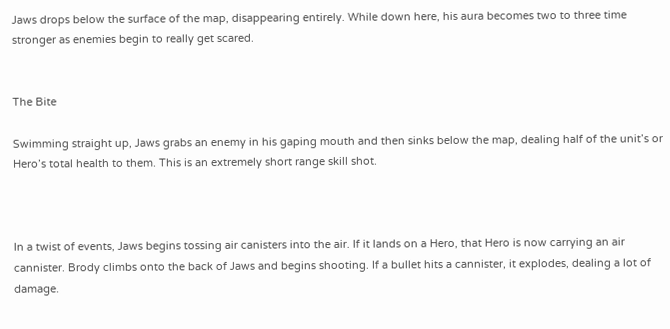Jaws drops below the surface of the map, disappearing entirely. While down here, his aura becomes two to three time stronger as enemies begin to really get scared.


The Bite

Swimming straight up, Jaws grabs an enemy in his gaping mouth and then sinks below the map, dealing half of the unit’s or Hero’s total health to them. This is an extremely short range skill shot.



In a twist of events, Jaws begins tossing air canisters into the air. If it lands on a Hero, that Hero is now carrying an air cannister. Brody climbs onto the back of Jaws and begins shooting. If a bullet hits a cannister, it explodes, dealing a lot of damage.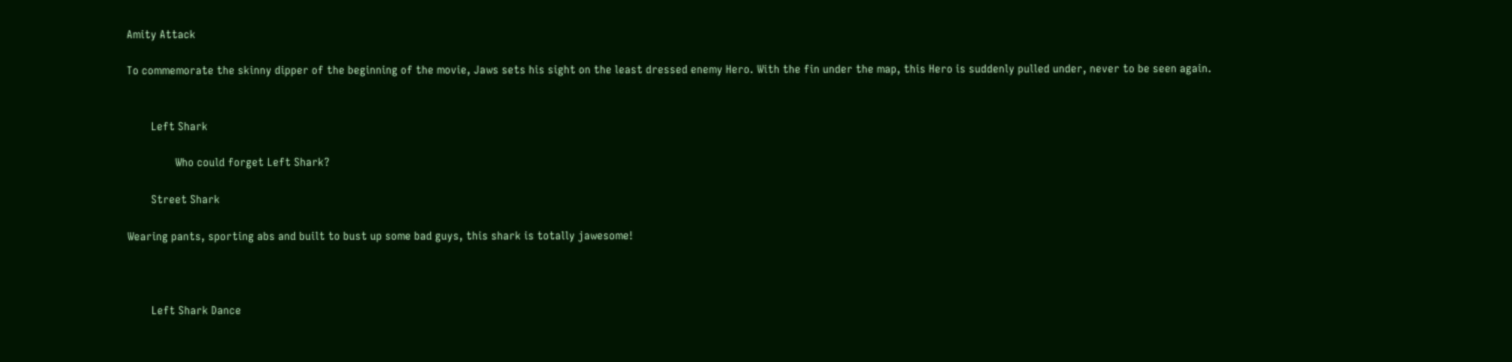Amity Attack

To commemorate the skinny dipper of the beginning of the movie, Jaws sets his sight on the least dressed enemy Hero. With the fin under the map, this Hero is suddenly pulled under, never to be seen again.


        Left Shark

                Who could forget Left Shark?

        Street Shark

Wearing pants, sporting abs and built to bust up some bad guys, this shark is totally jawesome!



        Left Shark Dance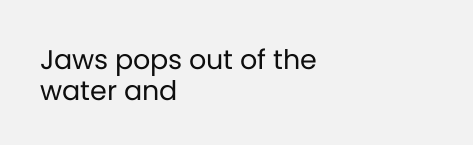Jaws pops out of the water and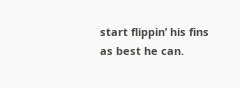start flippin’ his fins as best he can.